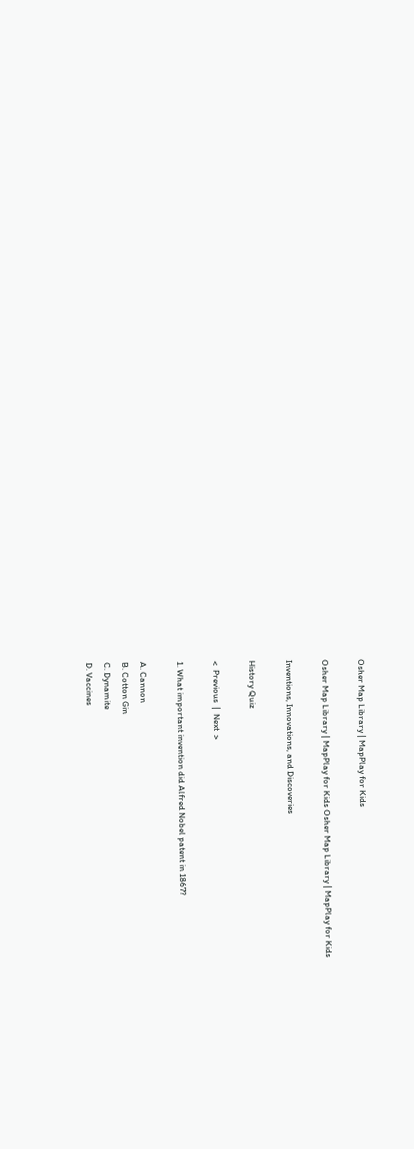Osher Map Library | MapPlay for Kids

Osher Map Library | MapPlay for Kids Osher Map Library | MapPlay for Kids

Inventions, Innovations, and Discoveries

History Quiz

<  Previous  |  Next  >

1. What important invention did Alfred Nobel patent in 1867?

A. Cannon
B. Cotton Gin
C. Dynamite
D. Vaccines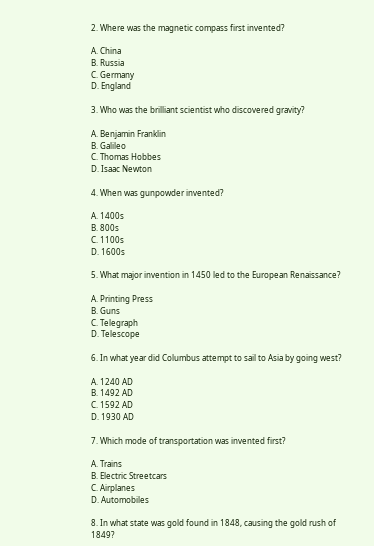2. Where was the magnetic compass first invented?

A. China
B. Russia
C. Germany
D. England

3. Who was the brilliant scientist who discovered gravity?

A. Benjamin Franklin
B. Galileo
C. Thomas Hobbes
D. Isaac Newton

4. When was gunpowder invented?

A. 1400s
B. 800s
C. 1100s
D. 1600s

5. What major invention in 1450 led to the European Renaissance?

A. Printing Press
B. Guns
C. Telegraph
D. Telescope

6. In what year did Columbus attempt to sail to Asia by going west?

A. 1240 AD
B. 1492 AD
C. 1592 AD
D. 1930 AD

7. Which mode of transportation was invented first?

A. Trains
B. Electric Streetcars
C. Airplanes
D. Automobiles

8. In what state was gold found in 1848, causing the gold rush of 1849?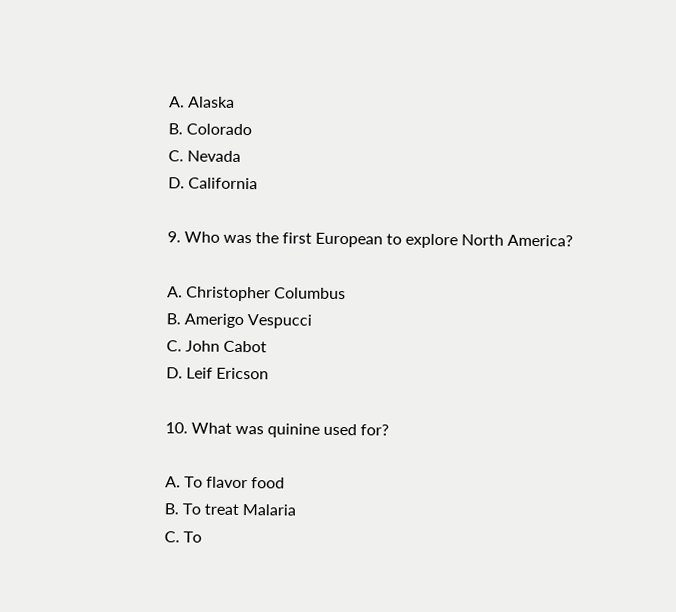A. Alaska
B. Colorado
C. Nevada
D. California

9. Who was the first European to explore North America?

A. Christopher Columbus
B. Amerigo Vespucci
C. John Cabot
D. Leif Ericson

10. What was quinine used for?

A. To flavor food
B. To treat Malaria
C. To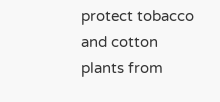protect tobacco and cotton plants from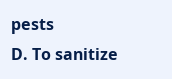pests
D. To sanitize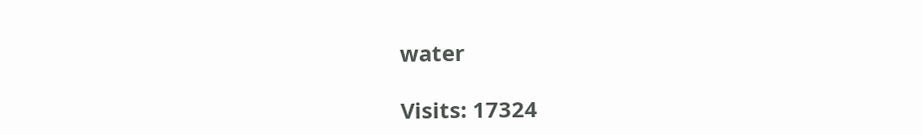water

Visits: 17324